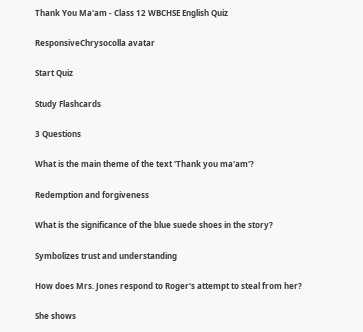Thank You Ma'am - Class 12 WBCHSE English Quiz

ResponsiveChrysocolla avatar

Start Quiz

Study Flashcards

3 Questions

What is the main theme of the text 'Thank you ma'am'?

Redemption and forgiveness

What is the significance of the blue suede shoes in the story?

Symbolizes trust and understanding

How does Mrs. Jones respond to Roger's attempt to steal from her?

She shows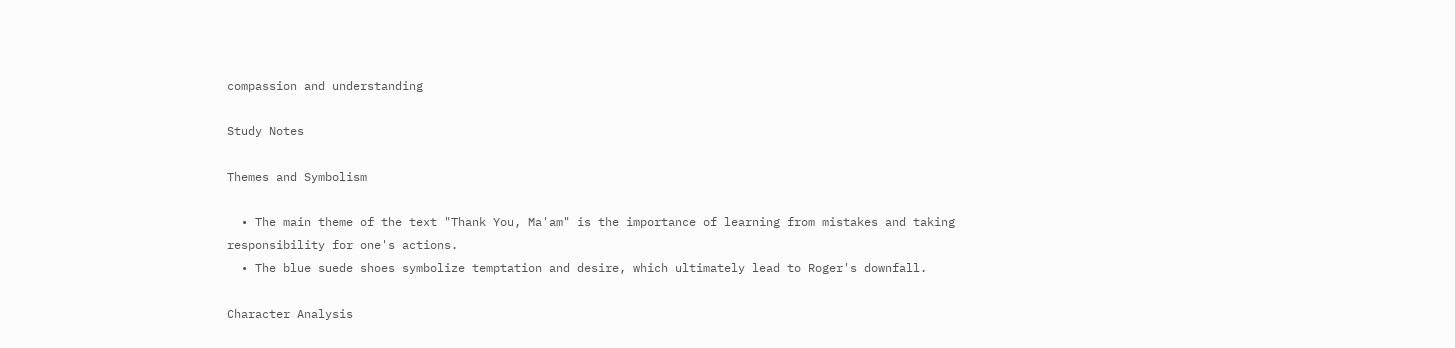compassion and understanding

Study Notes

Themes and Symbolism

  • The main theme of the text "Thank You, Ma'am" is the importance of learning from mistakes and taking responsibility for one's actions.
  • The blue suede shoes symbolize temptation and desire, which ultimately lead to Roger's downfall.

Character Analysis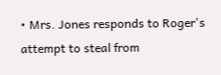• Mrs. Jones responds to Roger's attempt to steal from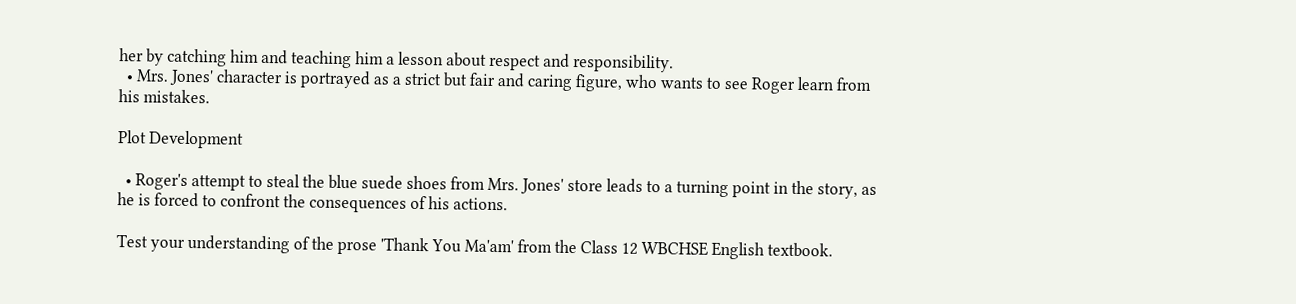her by catching him and teaching him a lesson about respect and responsibility.
  • Mrs. Jones' character is portrayed as a strict but fair and caring figure, who wants to see Roger learn from his mistakes.

Plot Development

  • Roger's attempt to steal the blue suede shoes from Mrs. Jones' store leads to a turning point in the story, as he is forced to confront the consequences of his actions.

Test your understanding of the prose 'Thank You Ma'am' from the Class 12 WBCHSE English textbook.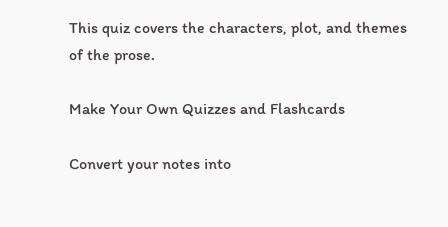This quiz covers the characters, plot, and themes of the prose.

Make Your Own Quizzes and Flashcards

Convert your notes into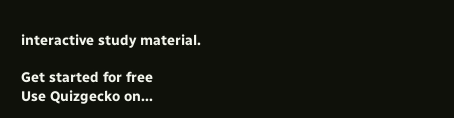interactive study material.

Get started for free
Use Quizgecko on...